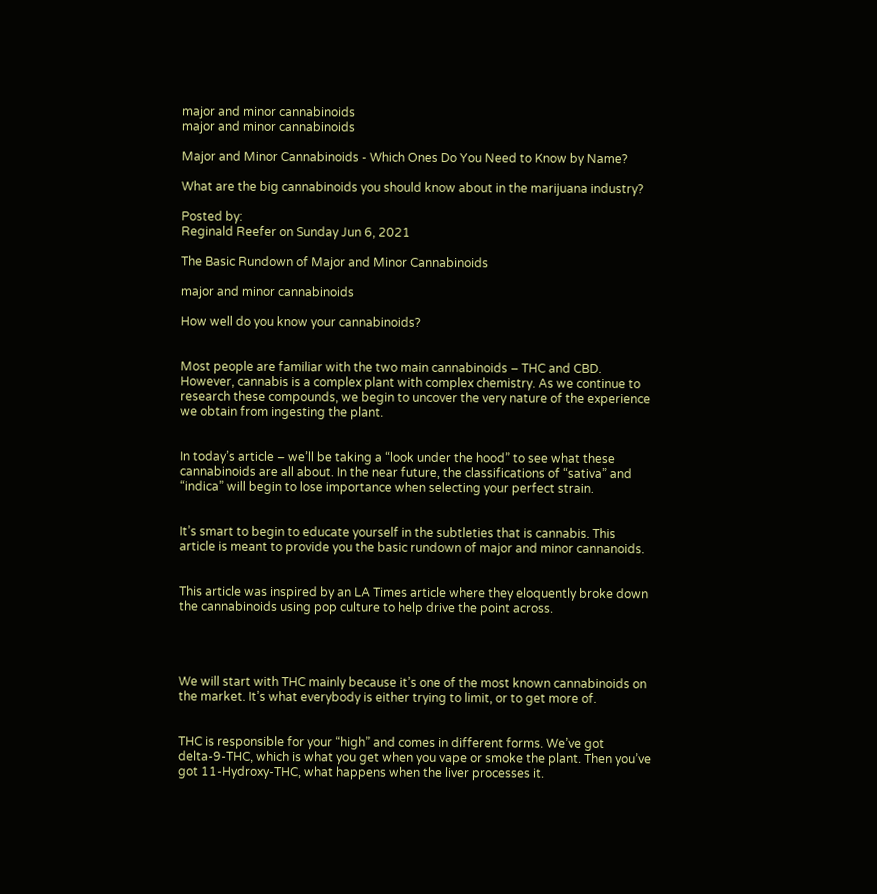major and minor cannabinoids
major and minor cannabinoids

Major and Minor Cannabinoids - Which Ones Do You Need to Know by Name?

What are the big cannabinoids you should know about in the marijuana industry?

Posted by:
Reginald Reefer on Sunday Jun 6, 2021

The Basic Rundown of Major and Minor Cannabinoids

major and minor cannabinoids

How well do you know your cannabinoids?


Most people are familiar with the two main cannabinoids – THC and CBD. However, cannabis is a complex plant with complex chemistry. As we continue to research these compounds, we begin to uncover the very nature of the experience we obtain from ingesting the plant.


In today’s article – we’ll be taking a “look under the hood” to see what these cannabinoids are all about. In the near future, the classifications of “sativa” and “indica” will begin to lose importance when selecting your perfect strain.


It’s smart to begin to educate yourself in the subtleties that is cannabis. This article is meant to provide you the basic rundown of major and minor cannanoids.


This article was inspired by an LA Times article where they eloquently broke down the cannabinoids using pop culture to help drive the point across.




We will start with THC mainly because it’s one of the most known cannabinoids on the market. It’s what everybody is either trying to limit, or to get more of.


THC is responsible for your “high” and comes in different forms. We’ve got delta-9-THC, which is what you get when you vape or smoke the plant. Then you’ve got 11-Hydroxy-THC, what happens when the liver processes it.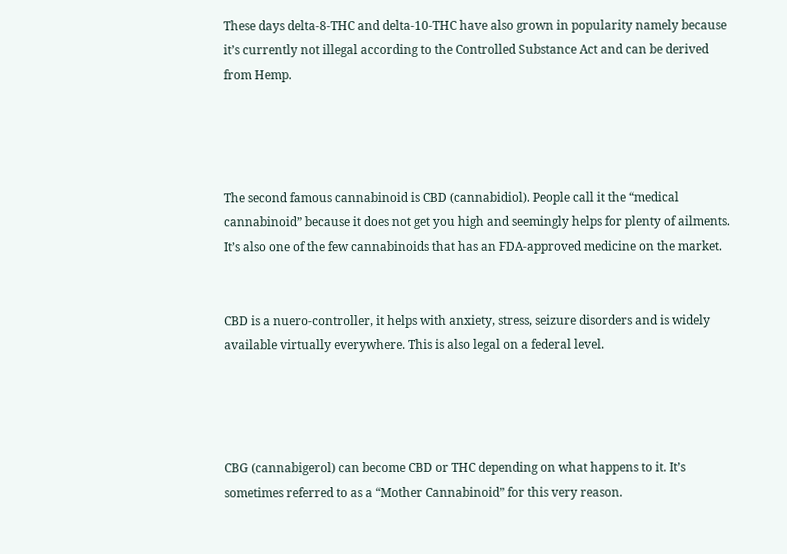These days delta-8-THC and delta-10-THC have also grown in popularity namely because it’s currently not illegal according to the Controlled Substance Act and can be derived from Hemp.




The second famous cannabinoid is CBD (cannabidiol). People call it the “medical cannabinoid” because it does not get you high and seemingly helps for plenty of ailments. It’s also one of the few cannabinoids that has an FDA-approved medicine on the market.


CBD is a nuero-controller, it helps with anxiety, stress, seizure disorders and is widely available virtually everywhere. This is also legal on a federal level.




CBG (cannabigerol) can become CBD or THC depending on what happens to it. It’s sometimes referred to as a “Mother Cannabinoid” for this very reason.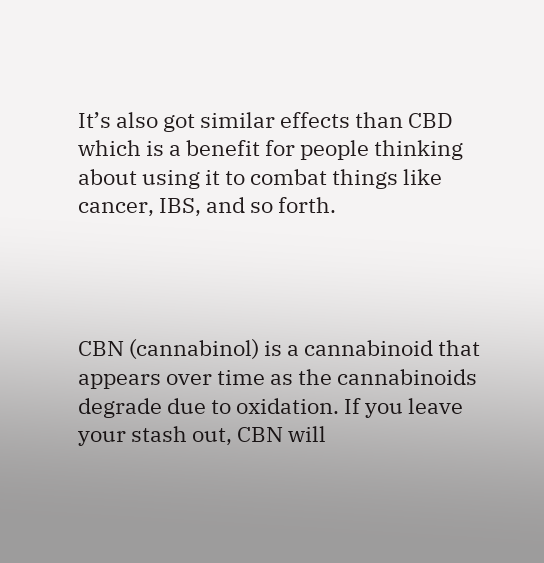It’s also got similar effects than CBD which is a benefit for people thinking about using it to combat things like cancer, IBS, and so forth.




CBN (cannabinol) is a cannabinoid that appears over time as the cannabinoids degrade due to oxidation. If you leave your stash out, CBN will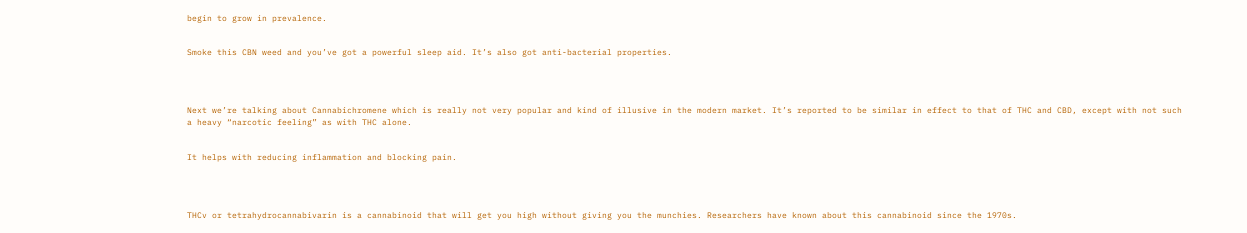begin to grow in prevalence.


Smoke this CBN weed and you’ve got a powerful sleep aid. It’s also got anti-bacterial properties.




Next we’re talking about Cannabichromene which is really not very popular and kind of illusive in the modern market. It’s reported to be similar in effect to that of THC and CBD, except with not such a heavy “narcotic feeling” as with THC alone.


It helps with reducing inflammation and blocking pain.




THCv or tetrahydrocannabivarin is a cannabinoid that will get you high without giving you the munchies. Researchers have known about this cannabinoid since the 1970s.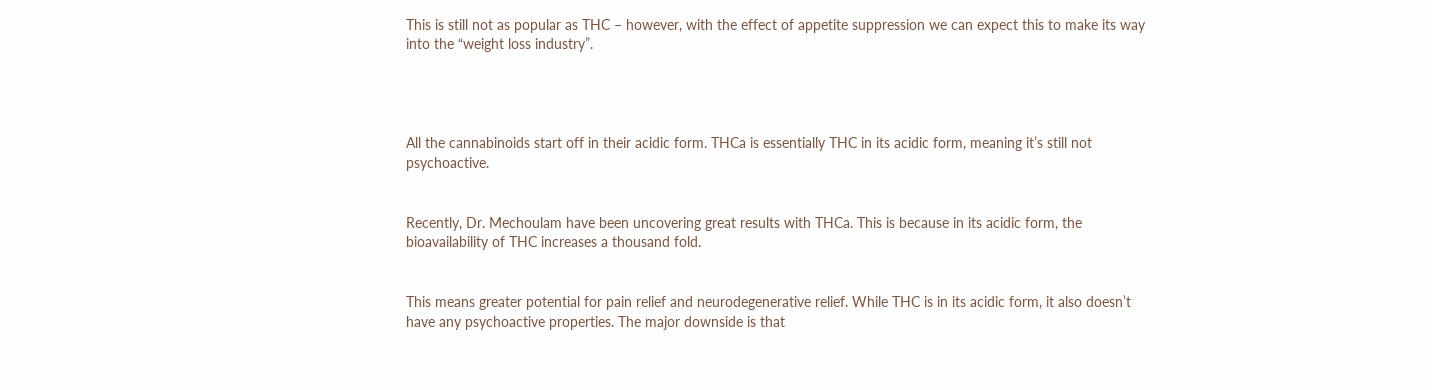This is still not as popular as THC – however, with the effect of appetite suppression we can expect this to make its way into the “weight loss industry”.




All the cannabinoids start off in their acidic form. THCa is essentially THC in its acidic form, meaning it’s still not psychoactive.


Recently, Dr. Mechoulam have been uncovering great results with THCa. This is because in its acidic form, the bioavailability of THC increases a thousand fold.


This means greater potential for pain relief and neurodegenerative relief. While THC is in its acidic form, it also doesn’t have any psychoactive properties. The major downside is that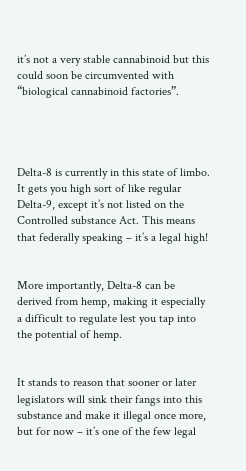it’s not a very stable cannabinoid but this could soon be circumvented with “biological cannabinoid factories”.




Delta-8 is currently in this state of limbo. It gets you high sort of like regular Delta-9, except it’s not listed on the Controlled substance Act. This means that federally speaking – it’s a legal high!


More importantly, Delta-8 can be derived from hemp, making it especially a difficult to regulate lest you tap into the potential of hemp.


It stands to reason that sooner or later legislators will sink their fangs into this substance and make it illegal once more, but for now – it’s one of the few legal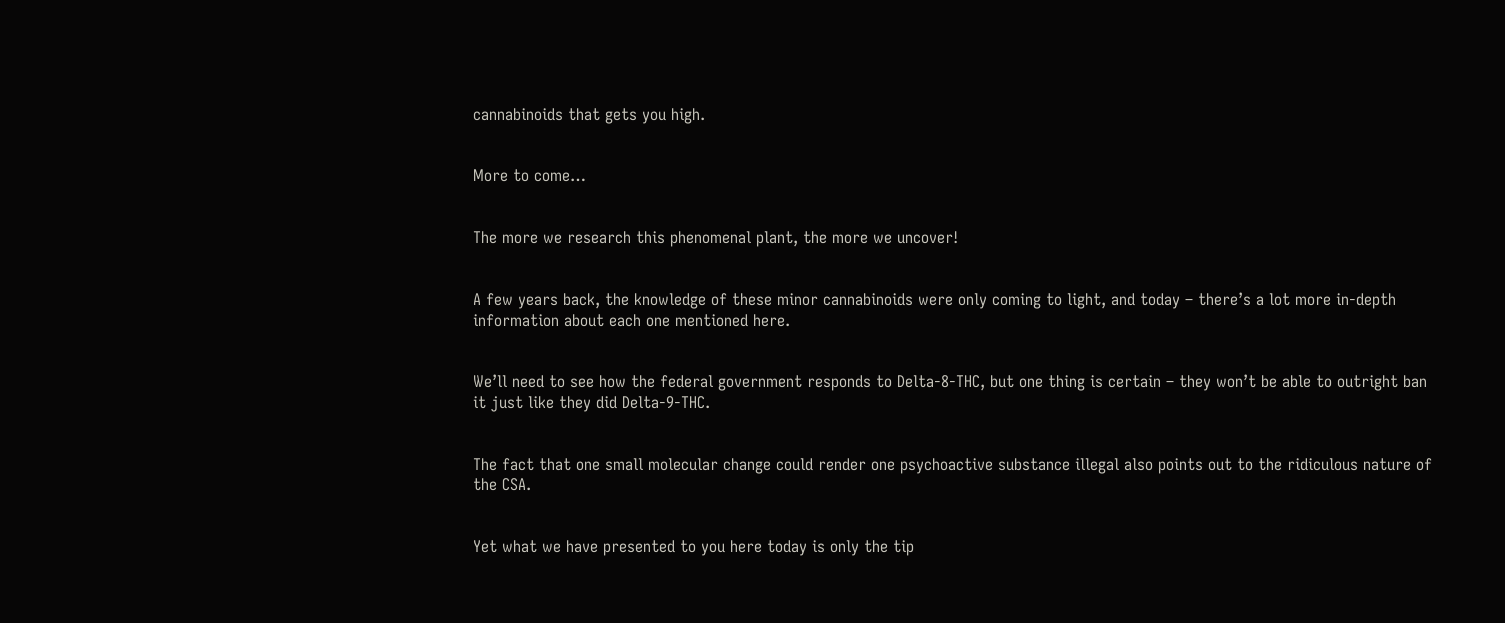cannabinoids that gets you high.


More to come…


The more we research this phenomenal plant, the more we uncover!


A few years back, the knowledge of these minor cannabinoids were only coming to light, and today – there’s a lot more in-depth information about each one mentioned here.


We’ll need to see how the federal government responds to Delta-8-THC, but one thing is certain – they won’t be able to outright ban it just like they did Delta-9-THC.


The fact that one small molecular change could render one psychoactive substance illegal also points out to the ridiculous nature of the CSA.


Yet what we have presented to you here today is only the tip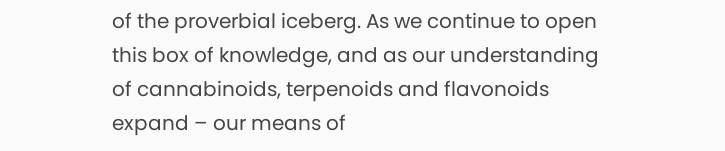of the proverbial iceberg. As we continue to open this box of knowledge, and as our understanding of cannabinoids, terpenoids and flavonoids expand – our means of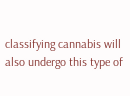classifying cannabis will also undergo this type of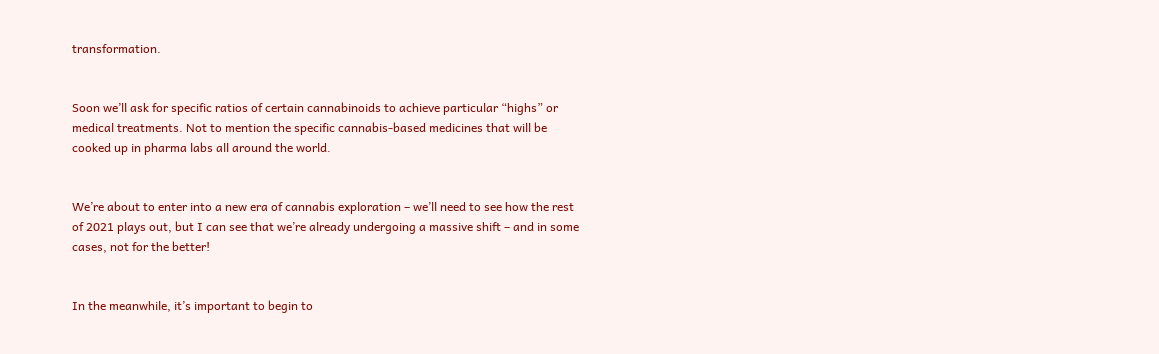transformation.


Soon we’ll ask for specific ratios of certain cannabinoids to achieve particular “highs” or medical treatments. Not to mention the specific cannabis-based medicines that will be cooked up in pharma labs all around the world.


We’re about to enter into a new era of cannabis exploration – we’ll need to see how the rest of 2021 plays out, but I can see that we’re already undergoing a massive shift – and in some cases, not for the better!


In the meanwhile, it’s important to begin to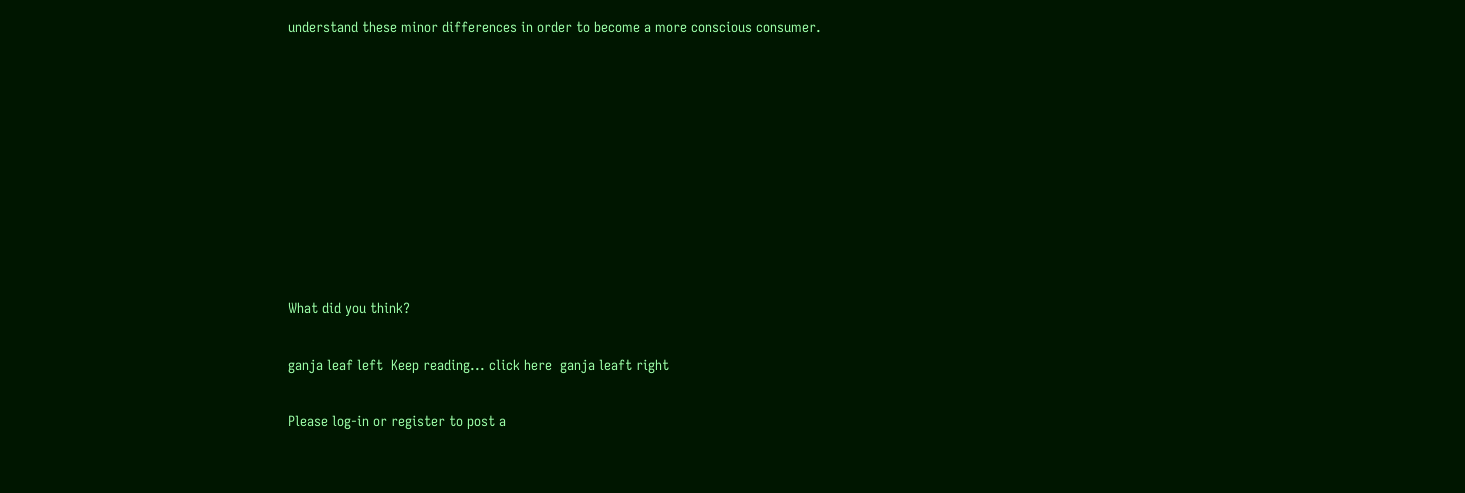understand these minor differences in order to become a more conscious consumer.









What did you think?

ganja leaf left  Keep reading... click here  ganja leaft right

Please log-in or register to post a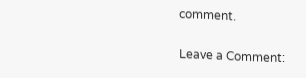comment.

Leave a Comment: